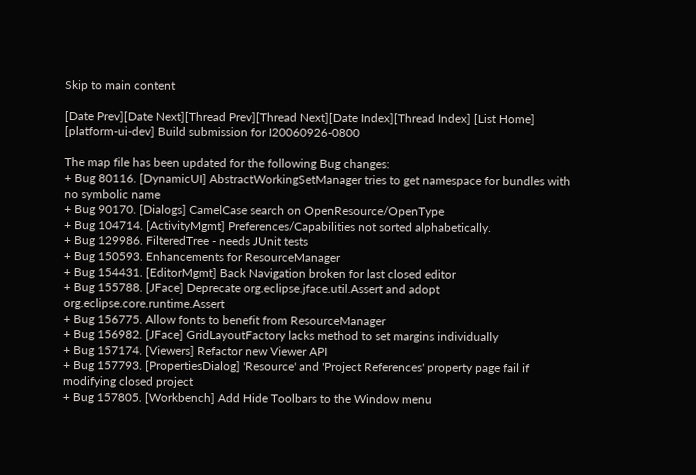Skip to main content

[Date Prev][Date Next][Thread Prev][Thread Next][Date Index][Thread Index] [List Home]
[platform-ui-dev] Build submission for I20060926-0800

The map file has been updated for the following Bug changes:
+ Bug 80116. [DynamicUI] AbstractWorkingSetManager tries to get namespace for bundles with no symbolic name
+ Bug 90170. [Dialogs] CamelCase search on OpenResource/OpenType
+ Bug 104714. [ActivityMgmt] Preferences/Capabilities not sorted alphabetically.
+ Bug 129986. FilteredTree - needs JUnit tests
+ Bug 150593. Enhancements for ResourceManager
+ Bug 154431. [EditorMgmt] Back Navigation broken for last closed editor
+ Bug 155788. [JFace] Deprecate org.eclipse.jface.util.Assert and adopt org.eclipse.core.runtime.Assert
+ Bug 156775. Allow fonts to benefit from ResourceManager
+ Bug 156982. [JFace] GridLayoutFactory lacks method to set margins individually
+ Bug 157174. [Viewers] Refactor new Viewer API
+ Bug 157793. [PropertiesDialog] 'Resource' and 'Project References' property page fail if modifying closed project
+ Bug 157805. [Workbench] Add Hide Toolbars to the Window menu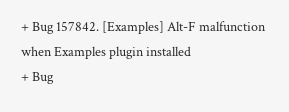+ Bug 157842. [Examples] Alt-F malfunction when Examples plugin installed
+ Bug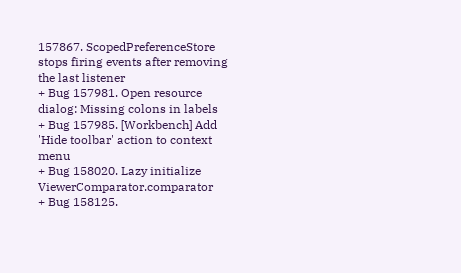157867. ScopedPreferenceStore stops firing events after removing the last listener
+ Bug 157981. Open resource dialog: Missing colons in labels
+ Bug 157985. [Workbench] Add 'Hide toolbar' action to context menu
+ Bug 158020. Lazy initialize ViewerComparator.comparator
+ Bug 158125.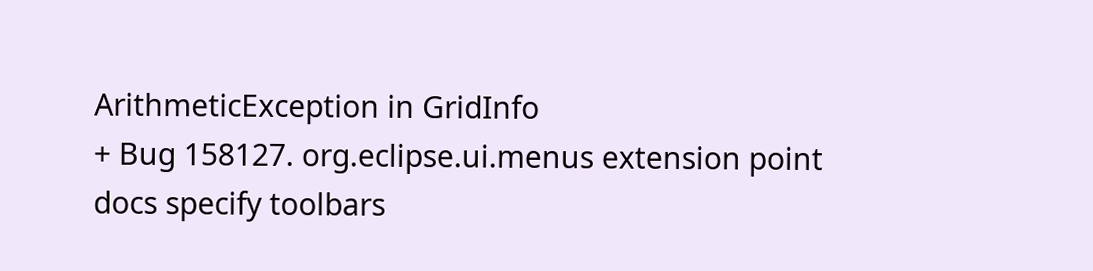ArithmeticException in GridInfo
+ Bug 158127. org.eclipse.ui.menus extension point docs specify toolbars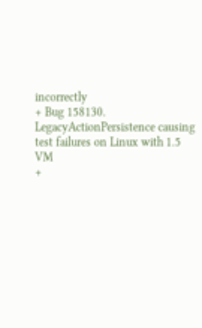incorrectly
+ Bug 158130. LegacyActionPersistence causing test failures on Linux with 1.5 VM
+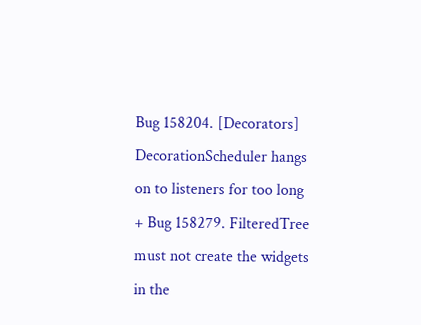Bug 158204. [Decorators] DecorationScheduler hangs on to listeners for too long
+ Bug 158279. FilteredTree must not create the widgets in the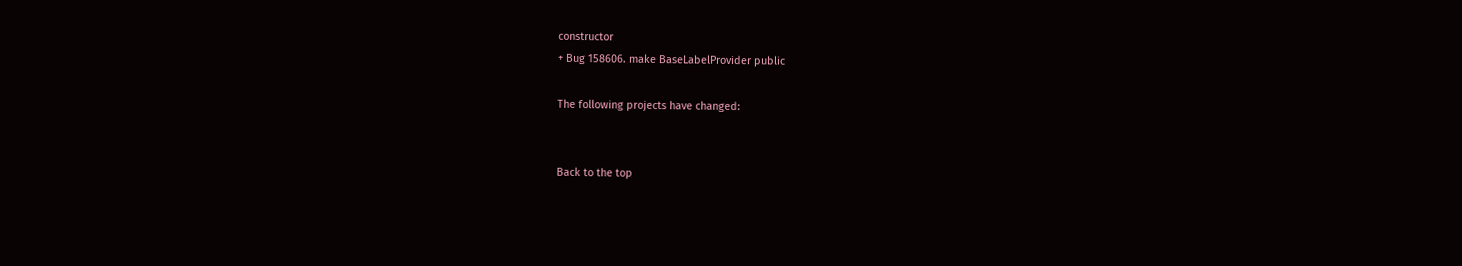constructor
+ Bug 158606. make BaseLabelProvider public

The following projects have changed:


Back to the top